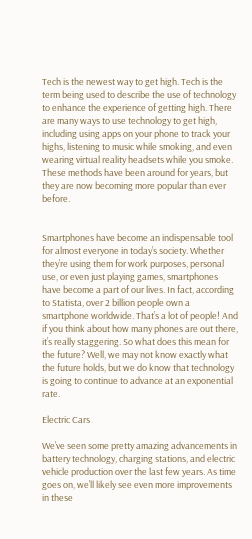Tech is the newest way to get high. Tech is the term being used to describe the use of technology to enhance the experience of getting high. There are many ways to use technology to get high, including using apps on your phone to track your highs, listening to music while smoking, and even wearing virtual reality headsets while you smoke. These methods have been around for years, but they are now becoming more popular than ever before.


Smartphones have become an indispensable tool for almost everyone in today’s society. Whether they’re using them for work purposes, personal use, or even just playing games, smartphones have become a part of our lives. In fact, according to Statista, over 2 billion people own a smartphone worldwide. That’s a lot of people! And if you think about how many phones are out there, it’s really staggering. So what does this mean for the future? Well, we may not know exactly what the future holds, but we do know that technology is going to continue to advance at an exponential rate.

Electric Cars

We’ve seen some pretty amazing advancements in battery technology, charging stations, and electric vehicle production over the last few years. As time goes on, we’ll likely see even more improvements in these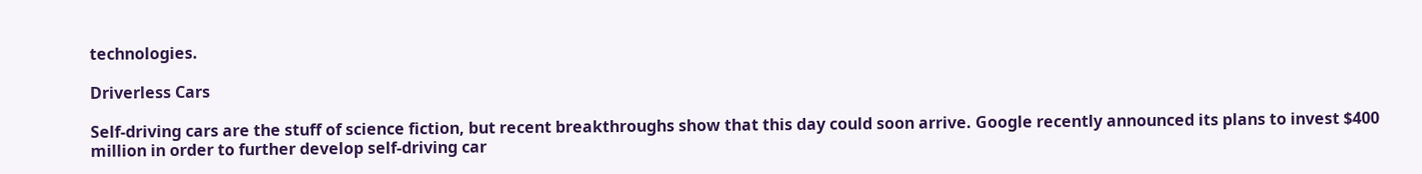technologies.

Driverless Cars

Self-driving cars are the stuff of science fiction, but recent breakthroughs show that this day could soon arrive. Google recently announced its plans to invest $400 million in order to further develop self-driving car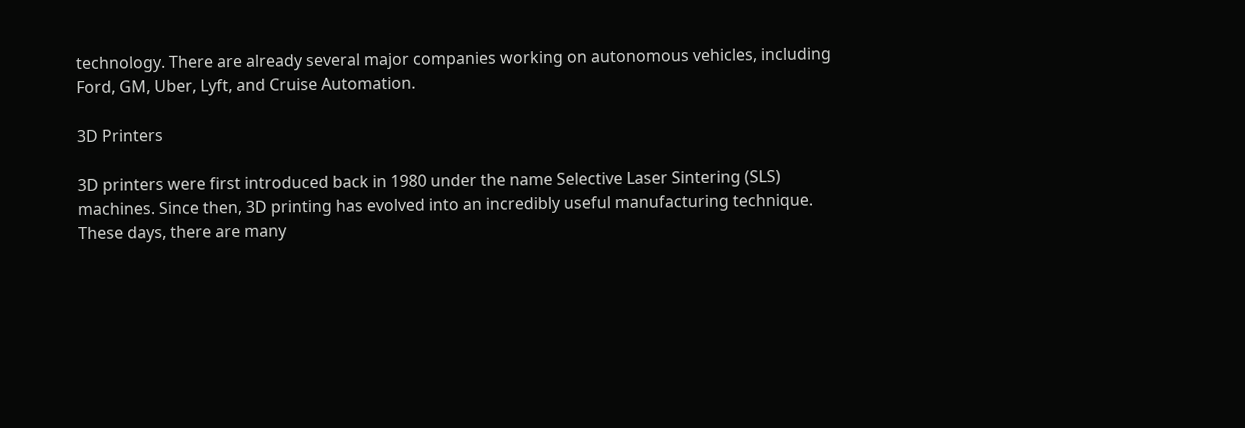technology. There are already several major companies working on autonomous vehicles, including Ford, GM, Uber, Lyft, and Cruise Automation.

3D Printers

3D printers were first introduced back in 1980 under the name Selective Laser Sintering (SLS) machines. Since then, 3D printing has evolved into an incredibly useful manufacturing technique. These days, there are many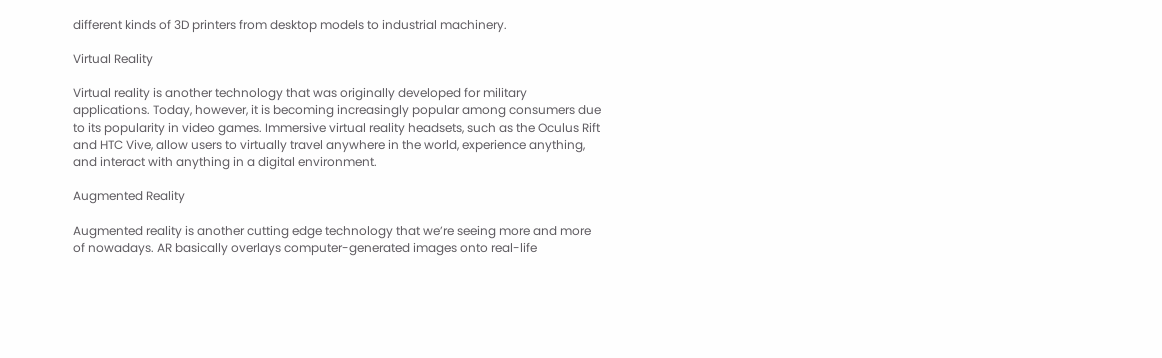different kinds of 3D printers from desktop models to industrial machinery.

Virtual Reality

Virtual reality is another technology that was originally developed for military applications. Today, however, it is becoming increasingly popular among consumers due to its popularity in video games. Immersive virtual reality headsets, such as the Oculus Rift and HTC Vive, allow users to virtually travel anywhere in the world, experience anything, and interact with anything in a digital environment.

Augmented Reality

Augmented reality is another cutting edge technology that we’re seeing more and more of nowadays. AR basically overlays computer-generated images onto real-life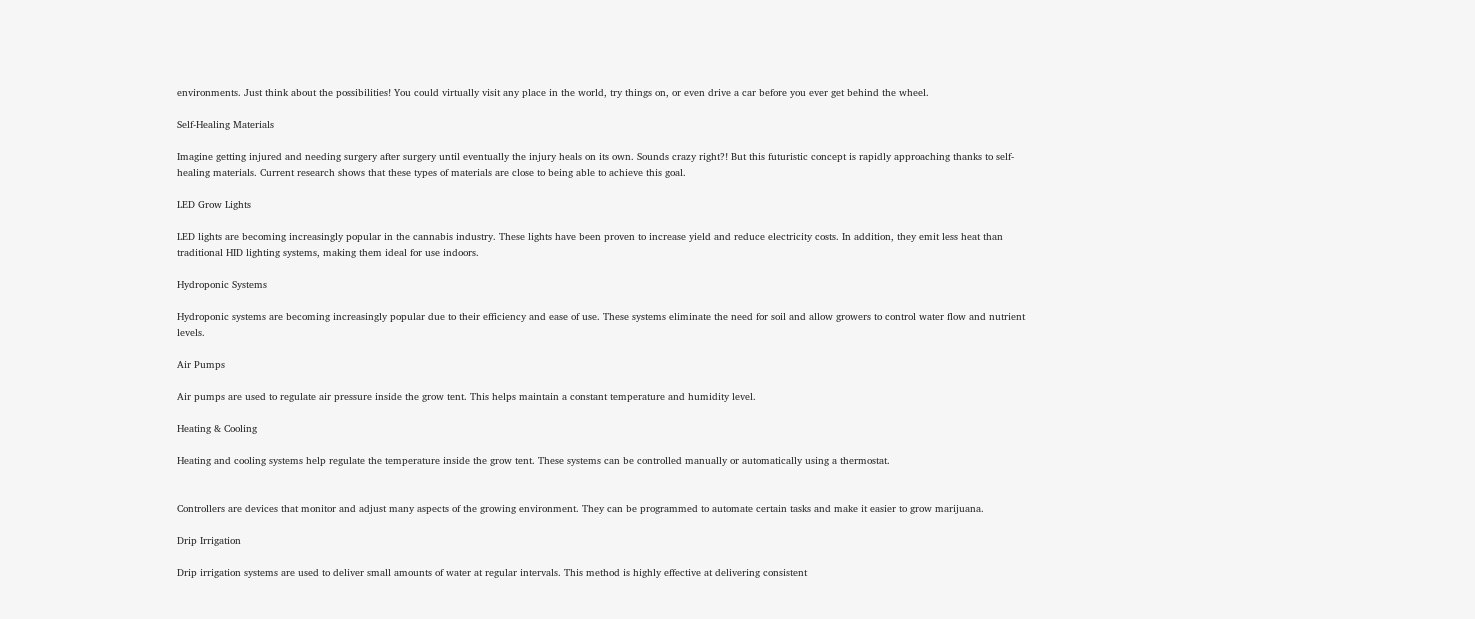environments. Just think about the possibilities! You could virtually visit any place in the world, try things on, or even drive a car before you ever get behind the wheel.

Self-Healing Materials

Imagine getting injured and needing surgery after surgery until eventually the injury heals on its own. Sounds crazy right?! But this futuristic concept is rapidly approaching thanks to self-healing materials. Current research shows that these types of materials are close to being able to achieve this goal.

LED Grow Lights

LED lights are becoming increasingly popular in the cannabis industry. These lights have been proven to increase yield and reduce electricity costs. In addition, they emit less heat than traditional HID lighting systems, making them ideal for use indoors.

Hydroponic Systems

Hydroponic systems are becoming increasingly popular due to their efficiency and ease of use. These systems eliminate the need for soil and allow growers to control water flow and nutrient levels.

Air Pumps

Air pumps are used to regulate air pressure inside the grow tent. This helps maintain a constant temperature and humidity level.

Heating & Cooling

Heating and cooling systems help regulate the temperature inside the grow tent. These systems can be controlled manually or automatically using a thermostat.


Controllers are devices that monitor and adjust many aspects of the growing environment. They can be programmed to automate certain tasks and make it easier to grow marijuana.

Drip Irrigation

Drip irrigation systems are used to deliver small amounts of water at regular intervals. This method is highly effective at delivering consistent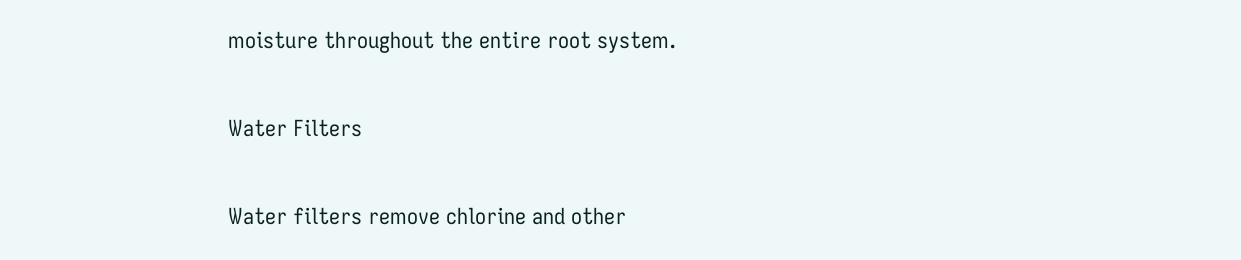moisture throughout the entire root system.

Water Filters

Water filters remove chlorine and other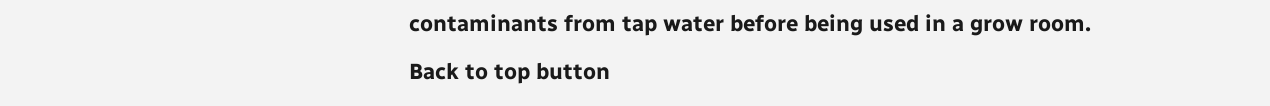contaminants from tap water before being used in a grow room.

Back to top button